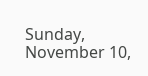Sunday, November 10,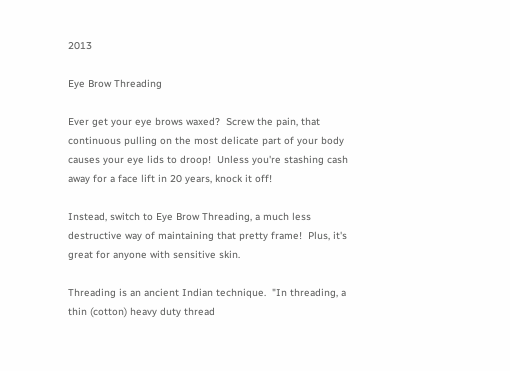2013

Eye Brow Threading

Ever get your eye brows waxed?  Screw the pain, that continuous pulling on the most delicate part of your body causes your eye lids to droop!  Unless you're stashing cash away for a face lift in 20 years, knock it off!

Instead, switch to Eye Brow Threading, a much less destructive way of maintaining that pretty frame!  Plus, it's great for anyone with sensitive skin.

Threading is an ancient Indian technique.  "In threading, a thin (cotton) heavy duty thread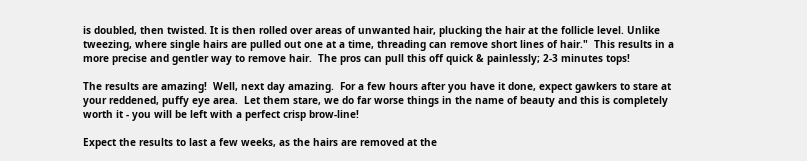is doubled, then twisted. It is then rolled over areas of unwanted hair, plucking the hair at the follicle level. Unlike tweezing, where single hairs are pulled out one at a time, threading can remove short lines of hair."  This results in a more precise and gentler way to remove hair.  The pros can pull this off quick & painlessly; 2-3 minutes tops!

The results are amazing!  Well, next day amazing.  For a few hours after you have it done, expect gawkers to stare at your reddened, puffy eye area.  Let them stare, we do far worse things in the name of beauty and this is completely worth it - you will be left with a perfect crisp brow-line!

Expect the results to last a few weeks, as the hairs are removed at the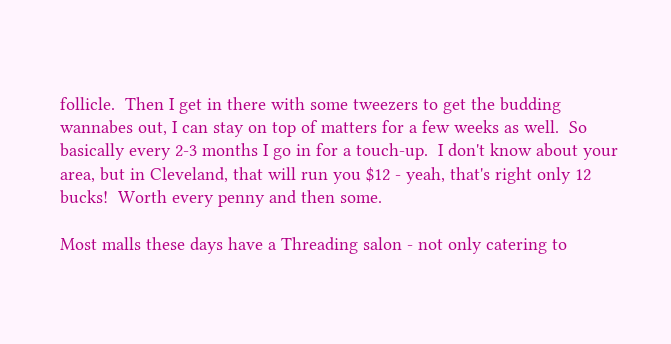follicle.  Then I get in there with some tweezers to get the budding wannabes out, I can stay on top of matters for a few weeks as well.  So basically every 2-3 months I go in for a touch-up.  I don't know about your area, but in Cleveland, that will run you $12 - yeah, that's right only 12 bucks!  Worth every penny and then some.

Most malls these days have a Threading salon - not only catering to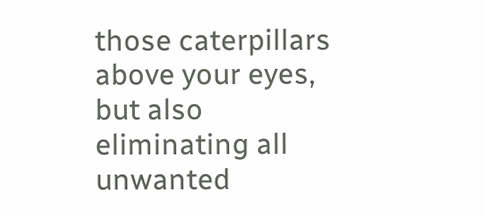those caterpillars above your eyes, but also eliminating all unwanted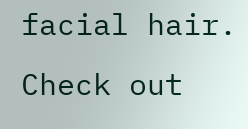facial hair.  Check out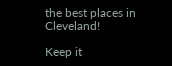the best places in Cleveland!

Keep it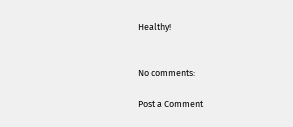Healthy!


No comments:

Post a Comment